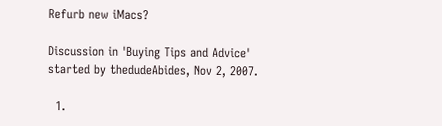Refurb new iMacs?

Discussion in 'Buying Tips and Advice' started by thedudeAbides, Nov 2, 2007.

  1.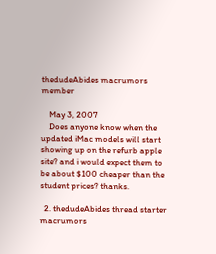thedudeAbides macrumors member

    May 3, 2007
    Does anyone know when the updated iMac models will start showing up on the refurb apple site? and i would expect them to be about $100 cheaper than the student prices? thanks.

  2. thedudeAbides thread starter macrumors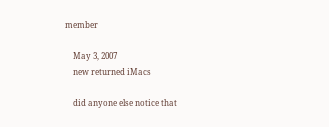member

    May 3, 2007
    new returned iMacs

    did anyone else notice that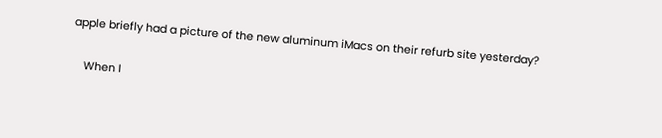apple briefly had a picture of the new aluminum iMacs on their refurb site yesterday?

    When I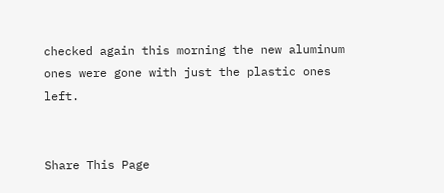checked again this morning the new aluminum ones were gone with just the plastic ones left.


Share This Page